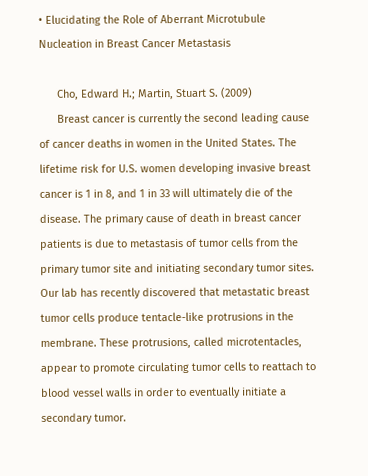• Elucidating the Role of Aberrant Microtubule Nucleation in Breast Cancer Metastasis

      Cho, Edward H.; Martin, Stuart S. (2009)
      Breast cancer is currently the second leading cause of cancer deaths in women in the United States. The lifetime risk for U.S. women developing invasive breast cancer is 1 in 8, and 1 in 33 will ultimately die of the disease. The primary cause of death in breast cancer patients is due to metastasis of tumor cells from the primary tumor site and initiating secondary tumor sites. Our lab has recently discovered that metastatic breast tumor cells produce tentacle-like protrusions in the membrane. These protrusions, called microtentacles, appear to promote circulating tumor cells to reattach to blood vessel walls in order to eventually initiate a secondary tumor.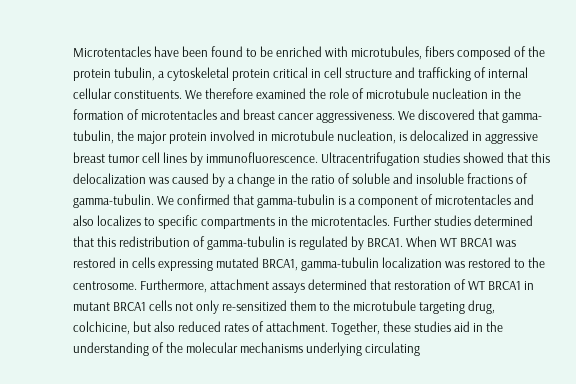Microtentacles have been found to be enriched with microtubules, fibers composed of the protein tubulin, a cytoskeletal protein critical in cell structure and trafficking of internal cellular constituents. We therefore examined the role of microtubule nucleation in the formation of microtentacles and breast cancer aggressiveness. We discovered that gamma-tubulin, the major protein involved in microtubule nucleation, is delocalized in aggressive breast tumor cell lines by immunofluorescence. Ultracentrifugation studies showed that this delocalization was caused by a change in the ratio of soluble and insoluble fractions of gamma-tubulin. We confirmed that gamma-tubulin is a component of microtentacles and also localizes to specific compartments in the microtentacles. Further studies determined that this redistribution of gamma-tubulin is regulated by BRCA1. When WT BRCA1 was restored in cells expressing mutated BRCA1, gamma-tubulin localization was restored to the centrosome. Furthermore, attachment assays determined that restoration of WT BRCA1 in mutant BRCA1 cells not only re-sensitized them to the microtubule targeting drug, colchicine, but also reduced rates of attachment. Together, these studies aid in the understanding of the molecular mechanisms underlying circulating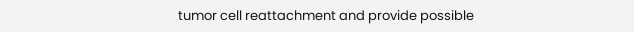tumor cell reattachment and provide possible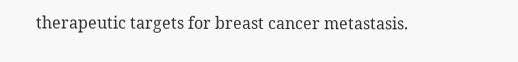therapeutic targets for breast cancer metastasis.